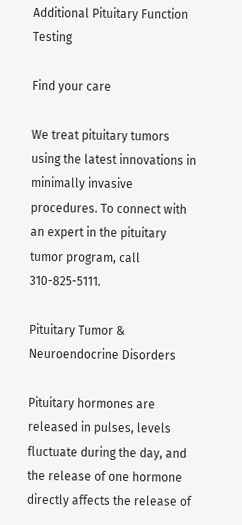Additional Pituitary Function Testing

Find your care

We treat pituitary tumors using the latest innovations in minimally invasive procedures. To connect with an expert in the pituitary tumor program, call 310-825-5111.

Pituitary Tumor & Neuroendocrine Disorders

Pituitary hormones are released in pulses, levels fluctuate during the day, and the release of one hormone directly affects the release of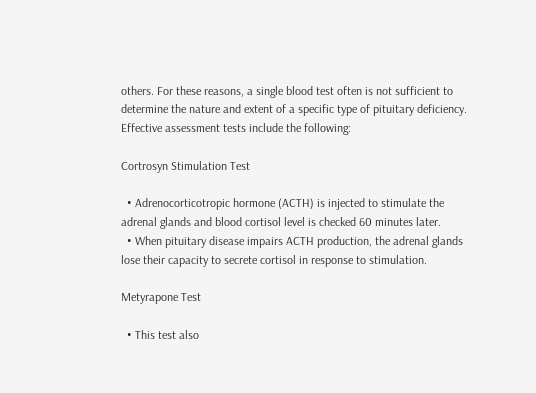others. For these reasons, a single blood test often is not sufficient to determine the nature and extent of a specific type of pituitary deficiency. Effective assessment tests include the following:

Cortrosyn Stimulation Test

  • Adrenocorticotropic hormone (ACTH) is injected to stimulate the adrenal glands and blood cortisol level is checked 60 minutes later.
  • When pituitary disease impairs ACTH production, the adrenal glands lose their capacity to secrete cortisol in response to stimulation.

Metyrapone Test

  • This test also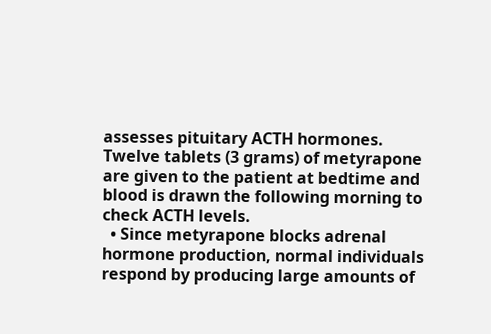assesses pituitary ACTH hormones. Twelve tablets (3 grams) of metyrapone are given to the patient at bedtime and blood is drawn the following morning to check ACTH levels.
  • Since metyrapone blocks adrenal hormone production, normal individuals respond by producing large amounts of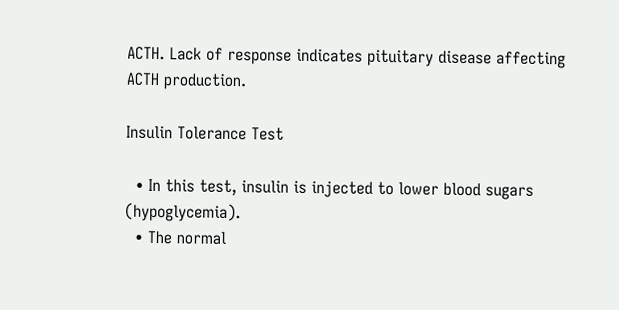ACTH. Lack of response indicates pituitary disease affecting ACTH production.

Insulin Tolerance Test

  • In this test, insulin is injected to lower blood sugars (hypoglycemia).
  • The normal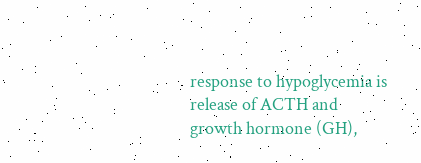response to hypoglycemia is release of ACTH and growth hormone (GH),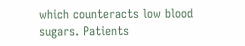which counteracts low blood sugars. Patients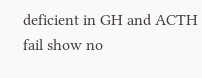deficient in GH and ACTH fail show no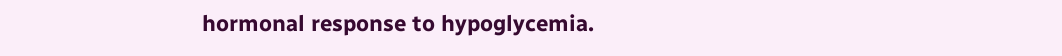hormonal response to hypoglycemia.